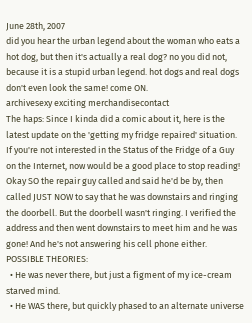June 28th, 2007
did you hear the urban legend about the woman who eats a hot dog, but then it's actually a real dog? no you did not, because it is a stupid urban legend. hot dogs and real dogs don't even look the same! come ON.
archivesexy exciting merchandisecontact
The haps: Since I kinda did a comic about it, here is the latest update on the 'getting my fridge repaired' situation. If you're not interested in the Status of the Fridge of a Guy on the Internet, now would be a good place to stop reading! Okay SO the repair guy called and said he'd be by, then called JUST NOW to say that he was downstairs and ringing the doorbell. But the doorbell wasn't ringing. I verified the address and then went downstairs to meet him and he was gone! And he's not answering his cell phone either. POSSIBLE THEORIES:
  • He was never there, but just a figment of my ice-cream starved mind.
  • He WAS there, but quickly phased to an alternate universe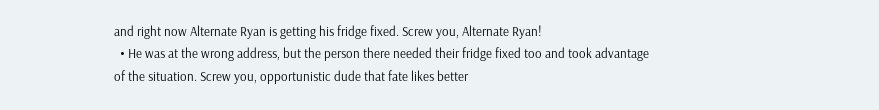and right now Alternate Ryan is getting his fridge fixed. Screw you, Alternate Ryan!
  • He was at the wrong address, but the person there needed their fridge fixed too and took advantage of the situation. Screw you, opportunistic dude that fate likes better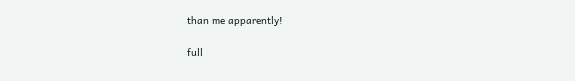than me apparently!

full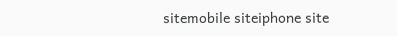sitemobile siteiphone site